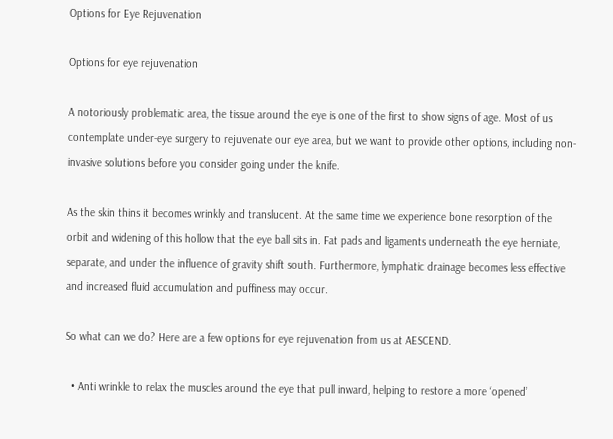Options for Eye Rejuvenation

Options for eye rejuvenation

A notoriously problematic area, the tissue around the eye is one of the first to show signs of age. Most of us contemplate under-eye surgery to rejuvenate our eye area, but we want to provide other options, including non-invasive solutions before you consider going under the knife.

As the skin thins it becomes wrinkly and translucent. At the same time we experience bone resorption of the orbit and widening of this hollow that the eye ball sits in. Fat pads and ligaments underneath the eye herniate, separate, and under the influence of gravity shift south. Furthermore, lymphatic drainage becomes less effective and increased fluid accumulation and puffiness may occur.

So what can we do? Here are a few options for eye rejuvenation from us at AESCEND.

  • Anti wrinkle to relax the muscles around the eye that pull inward, helping to restore a more ‘opened’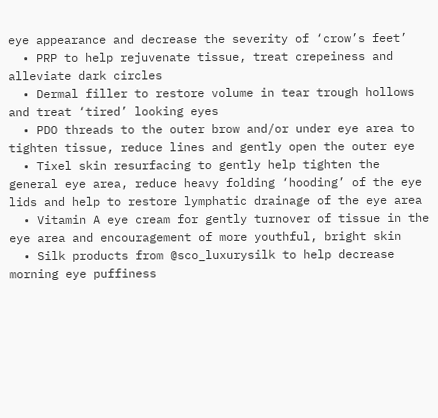eye appearance and decrease the severity of ‘crow’s feet’
  • PRP to help rejuvenate tissue, treat crepeiness and alleviate dark circles
  • Dermal filler to restore volume in tear trough hollows and treat ‘tired’ looking eyes
  • PDO threads to the outer brow and/or under eye area to tighten tissue, reduce lines and gently open the outer eye
  • Tixel skin resurfacing to gently help tighten the general eye area, reduce heavy folding ‘hooding’ of the eye lids and help to restore lymphatic drainage of the eye area
  • Vitamin A eye cream for gently turnover of tissue in the eye area and encouragement of more youthful, bright skin
  • Silk products from @sco_luxurysilk to help decrease morning eye puffiness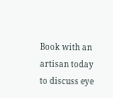Book with an artisan today to discuss eye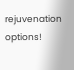rejuvenation options!